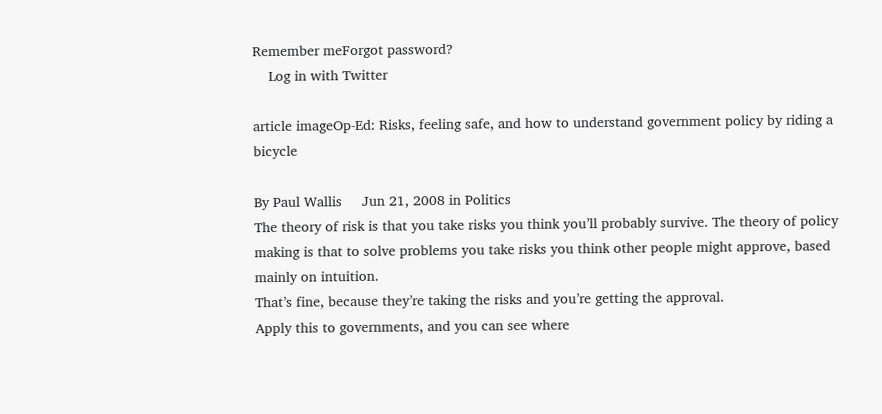Remember meForgot password?
    Log in with Twitter

article imageOp-Ed: Risks, feeling safe, and how to understand government policy by riding a bicycle

By Paul Wallis     Jun 21, 2008 in Politics
The theory of risk is that you take risks you think you’ll probably survive. The theory of policy making is that to solve problems you take risks you think other people might approve, based mainly on intuition.
That’s fine, because they’re taking the risks and you’re getting the approval.
Apply this to governments, and you can see where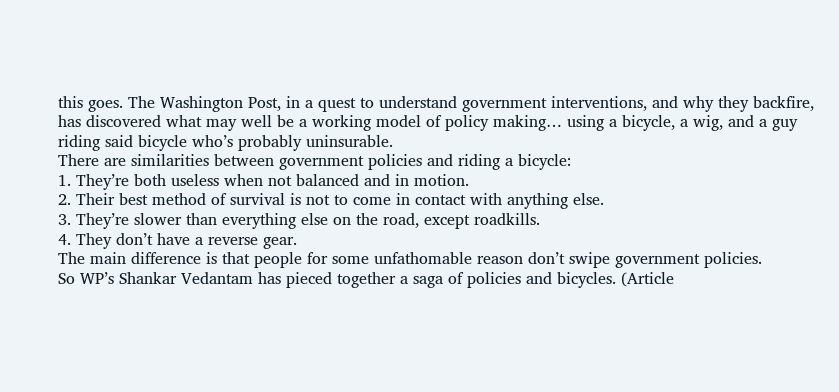this goes. The Washington Post, in a quest to understand government interventions, and why they backfire, has discovered what may well be a working model of policy making… using a bicycle, a wig, and a guy riding said bicycle who’s probably uninsurable.
There are similarities between government policies and riding a bicycle:
1. They’re both useless when not balanced and in motion.
2. Their best method of survival is not to come in contact with anything else.
3. They’re slower than everything else on the road, except roadkills.
4. They don’t have a reverse gear.
The main difference is that people for some unfathomable reason don’t swipe government policies.
So WP’s Shankar Vedantam has pieced together a saga of policies and bicycles. (Article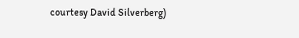courtesy David Silverberg)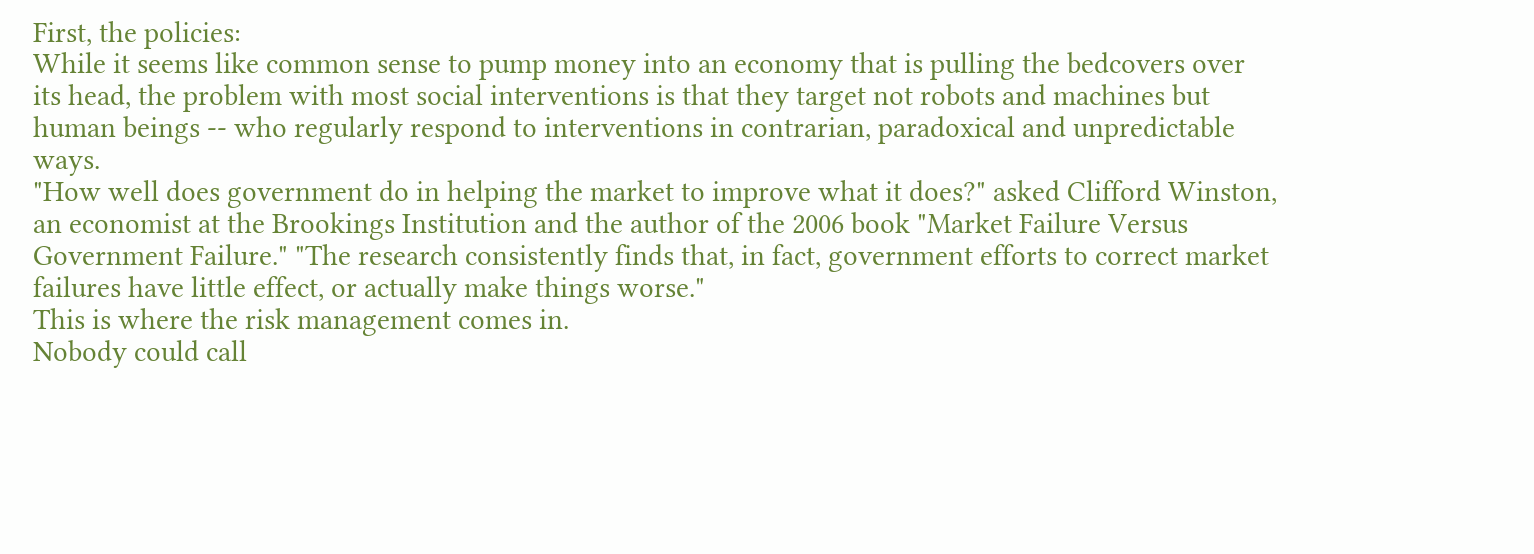First, the policies:
While it seems like common sense to pump money into an economy that is pulling the bedcovers over its head, the problem with most social interventions is that they target not robots and machines but human beings -- who regularly respond to interventions in contrarian, paradoxical and unpredictable ways.
"How well does government do in helping the market to improve what it does?" asked Clifford Winston, an economist at the Brookings Institution and the author of the 2006 book "Market Failure Versus Government Failure." "The research consistently finds that, in fact, government efforts to correct market failures have little effect, or actually make things worse."
This is where the risk management comes in.
Nobody could call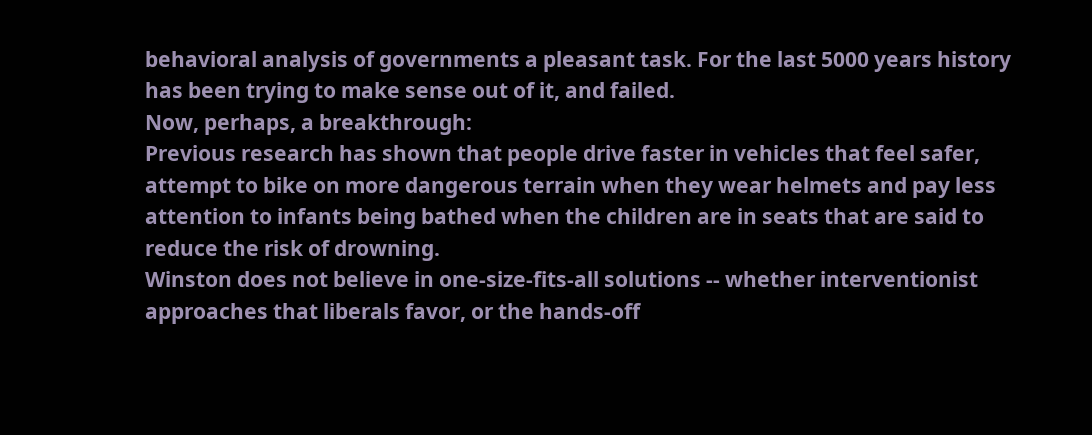behavioral analysis of governments a pleasant task. For the last 5000 years history has been trying to make sense out of it, and failed.
Now, perhaps, a breakthrough:
Previous research has shown that people drive faster in vehicles that feel safer, attempt to bike on more dangerous terrain when they wear helmets and pay less attention to infants being bathed when the children are in seats that are said to reduce the risk of drowning.
Winston does not believe in one-size-fits-all solutions -- whether interventionist approaches that liberals favor, or the hands-off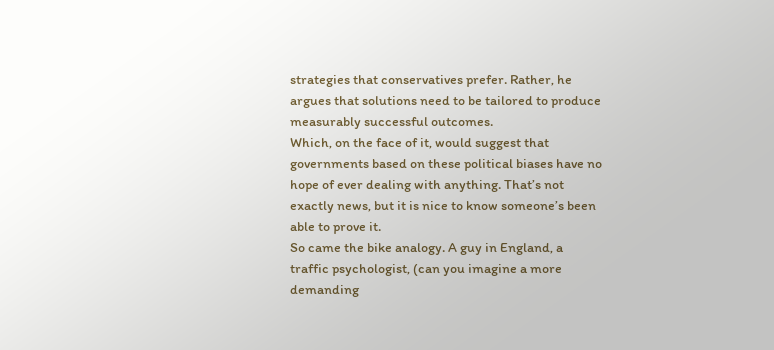strategies that conservatives prefer. Rather, he argues that solutions need to be tailored to produce measurably successful outcomes.
Which, on the face of it, would suggest that governments based on these political biases have no hope of ever dealing with anything. That’s not exactly news, but it is nice to know someone’s been able to prove it.
So came the bike analogy. A guy in England, a traffic psychologist, (can you imagine a more demanding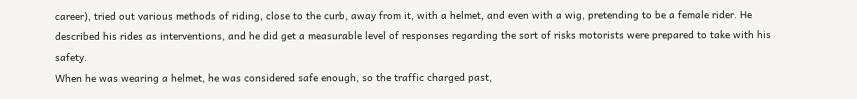career), tried out various methods of riding, close to the curb, away from it, with a helmet, and even with a wig, pretending to be a female rider. He described his rides as interventions, and he did get a measurable level of responses regarding the sort of risks motorists were prepared to take with his safety.
When he was wearing a helmet, he was considered safe enough, so the traffic charged past,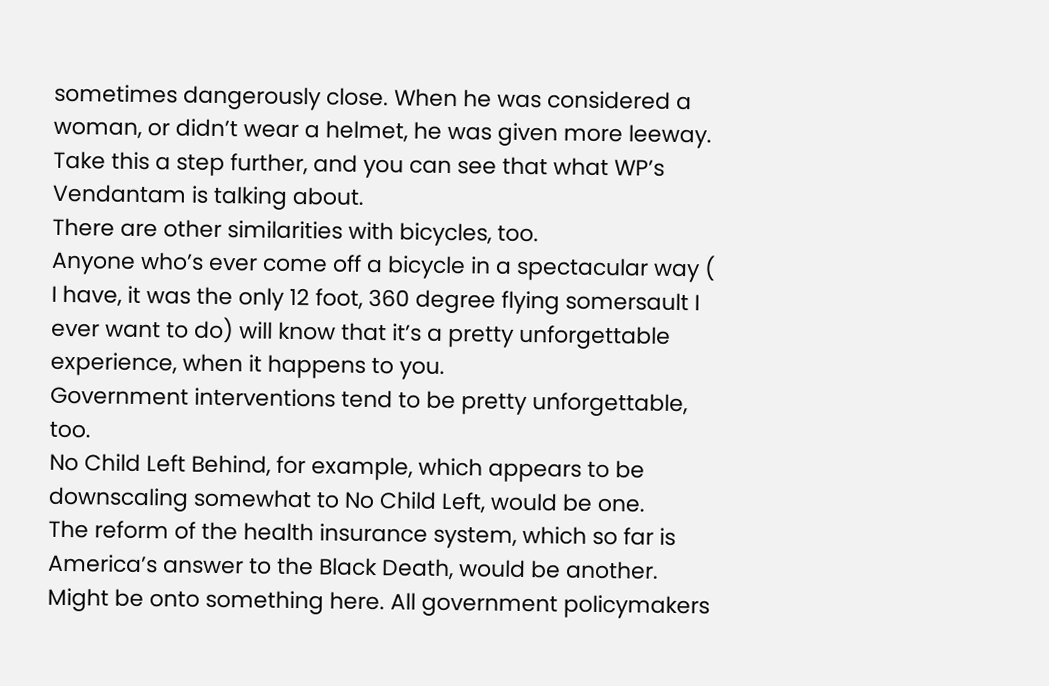sometimes dangerously close. When he was considered a woman, or didn’t wear a helmet, he was given more leeway.
Take this a step further, and you can see that what WP’s Vendantam is talking about.
There are other similarities with bicycles, too.
Anyone who’s ever come off a bicycle in a spectacular way ( I have, it was the only 12 foot, 360 degree flying somersault I ever want to do) will know that it’s a pretty unforgettable experience, when it happens to you.
Government interventions tend to be pretty unforgettable, too.
No Child Left Behind, for example, which appears to be downscaling somewhat to No Child Left, would be one.
The reform of the health insurance system, which so far is America’s answer to the Black Death, would be another.
Might be onto something here. All government policymakers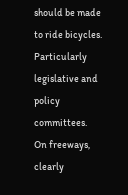should be made to ride bicycles.
Particularly legislative and policy committees.
On freeways, clearly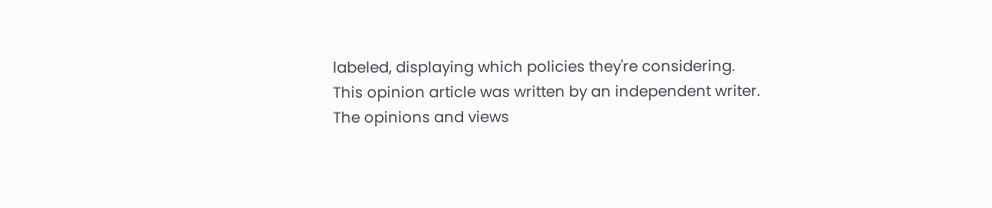labeled, displaying which policies they're considering.
This opinion article was written by an independent writer. The opinions and views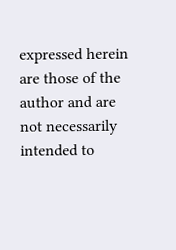expressed herein are those of the author and are not necessarily intended to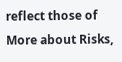reflect those of
More about Risks,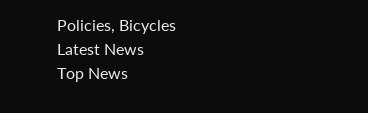Policies, Bicycles
Latest News
Top News